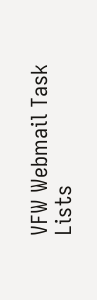VFW Webmail Task Lists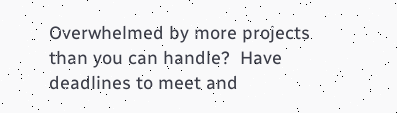Overwhelmed by more projects than you can handle?  Have deadlines to meet and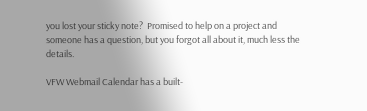you lost your sticky note?  Promised to help on a project and someone has a question, but you forgot all about it, much less the details.

VFW Webmail Calendar has a built-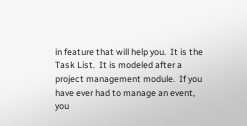in feature that will help you.  It is the Task List.  It is modeled after a project management module.  If you have ever had to manage an event, you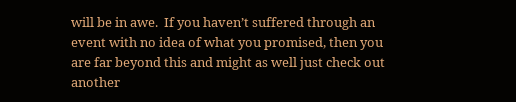will be in awe.  If you haven’t suffered through an event with no idea of what you promised, then you are far beyond this and might as well just check out another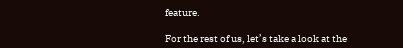feature.

For the rest of us, let’s take a look at the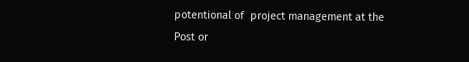potentional of  project management at the Post or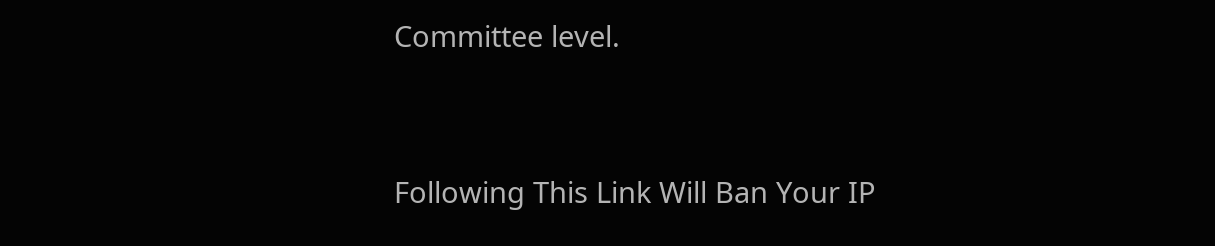Committee level.


Following This Link Will Ban Your IP